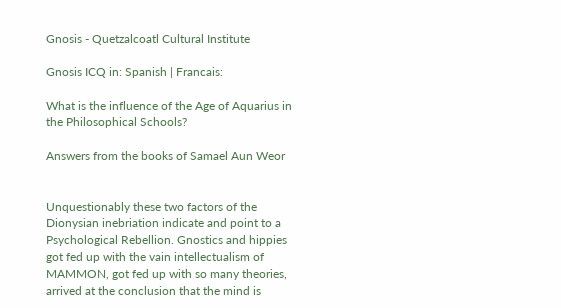Gnosis - Quetzalcoatl Cultural Institute

Gnosis ICQ in: Spanish | Francais:

What is the influence of the Age of Aquarius in the Philosophical Schools?

Answers from the books of Samael Aun Weor


Unquestionably these two factors of the Dionysian inebriation indicate and point to a Psychological Rebellion. Gnostics and hippies got fed up with the vain intellectualism of MAMMON, got fed up with so many theories, arrived at the conclusion that the mind is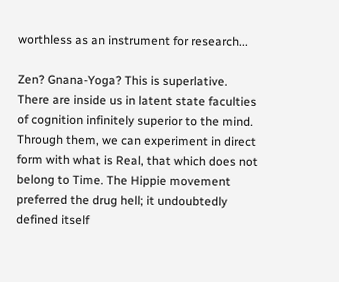worthless as an instrument for research...

Zen? Gnana-Yoga? This is superlative. There are inside us in latent state faculties of cognition infinitely superior to the mind. Through them, we can experiment in direct form with what is Real, that which does not belong to Time. The Hippie movement preferred the drug hell; it undoubtedly defined itself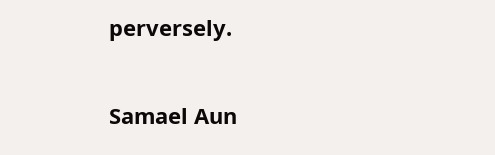perversely.

Samael Aun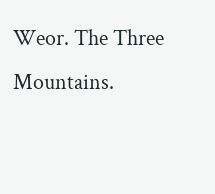Weor. The Three Mountains.